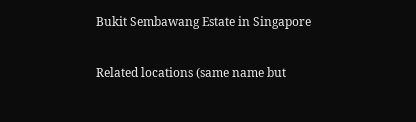Bukit Sembawang Estate in Singapore

Related locations (same name but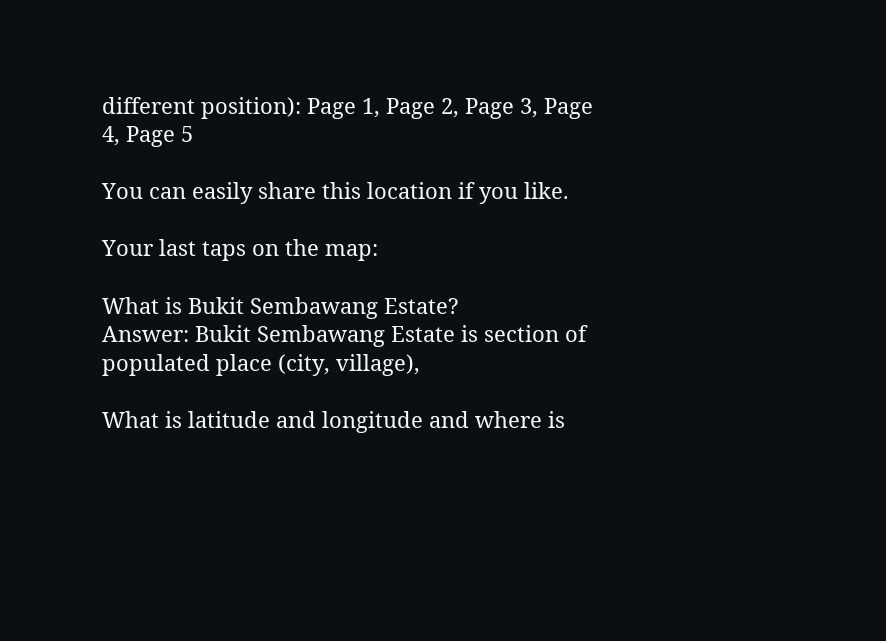different position): Page 1, Page 2, Page 3, Page 4, Page 5

You can easily share this location if you like.

Your last taps on the map:

What is Bukit Sembawang Estate?
Answer: Bukit Sembawang Estate is section of populated place (city, village),

What is latitude and longitude and where is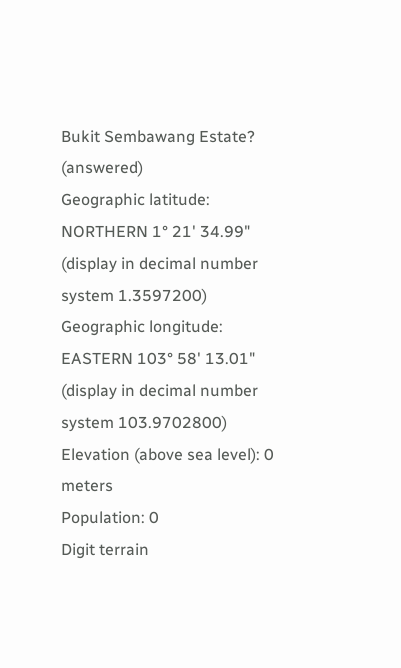Bukit Sembawang Estate? (answered)
Geographic latitude: NORTHERN 1° 21' 34.99" (display in decimal number system 1.3597200)
Geographic longitude: EASTERN 103° 58' 13.01" (display in decimal number system 103.9702800)
Elevation (above sea level): 0 meters
Population: 0
Digit terrain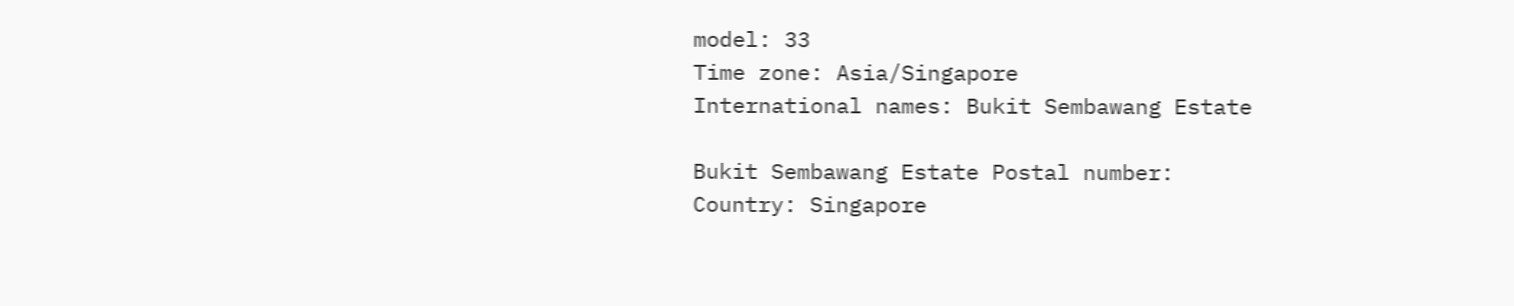model: 33
Time zone: Asia/Singapore
International names: Bukit Sembawang Estate

Bukit Sembawang Estate Postal number:
Country: Singapore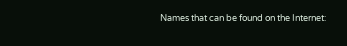Names that can be found on the Internet: